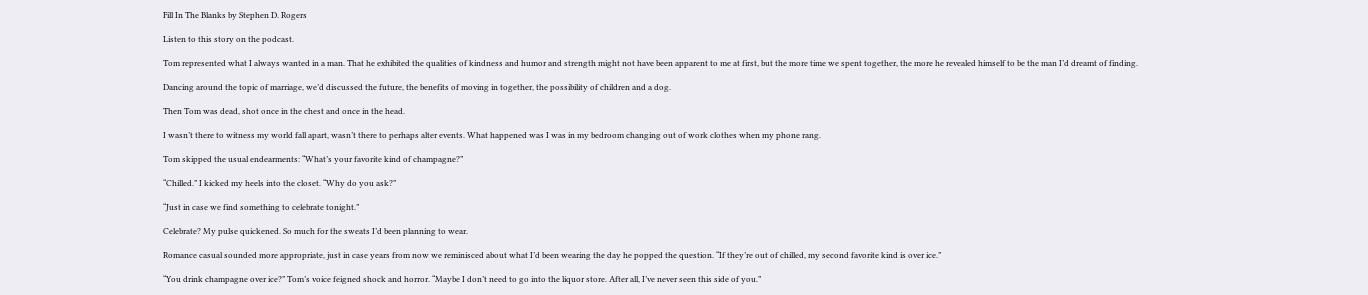Fill In The Blanks by Stephen D. Rogers

Listen to this story on the podcast.

Tom represented what I always wanted in a man. That he exhibited the qualities of kindness and humor and strength might not have been apparent to me at first, but the more time we spent together, the more he revealed himself to be the man I’d dreamt of finding.

Dancing around the topic of marriage, we’d discussed the future, the benefits of moving in together, the possibility of children and a dog.

Then Tom was dead, shot once in the chest and once in the head.

I wasn’t there to witness my world fall apart, wasn’t there to perhaps alter events. What happened was I was in my bedroom changing out of work clothes when my phone rang.

Tom skipped the usual endearments: “What’s your favorite kind of champagne?”

“Chilled.” I kicked my heels into the closet. “Why do you ask?”

“Just in case we find something to celebrate tonight.”

Celebrate? My pulse quickened. So much for the sweats I’d been planning to wear.

Romance casual sounded more appropriate, just in case years from now we reminisced about what I’d been wearing the day he popped the question. “If they’re out of chilled, my second favorite kind is over ice.”

“You drink champagne over ice?” Tom’s voice feigned shock and horror. “Maybe I don’t need to go into the liquor store. After all, I’ve never seen this side of you.”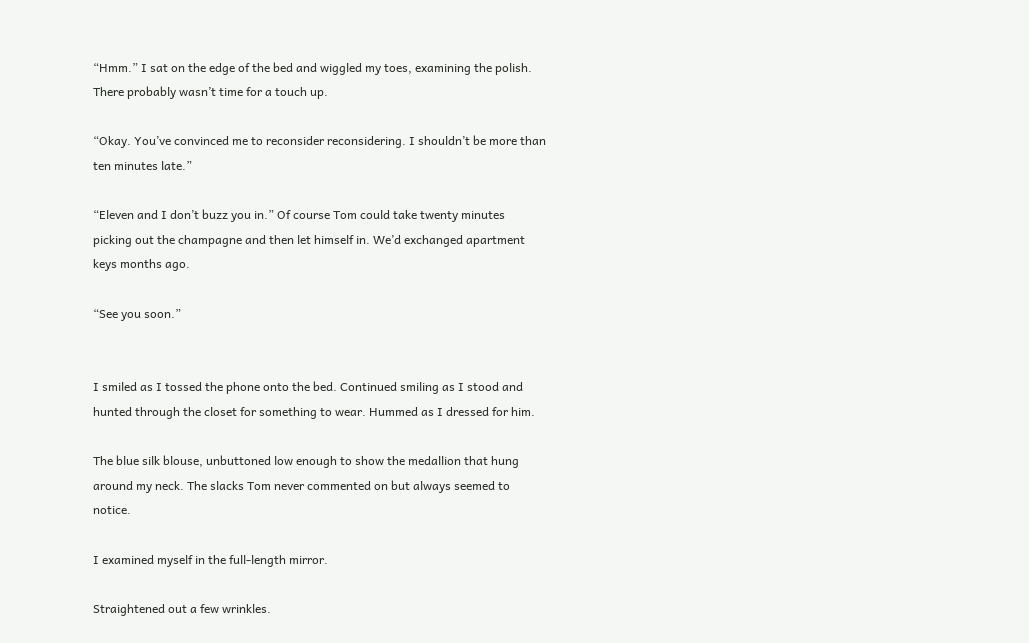“Hmm.” I sat on the edge of the bed and wiggled my toes, examining the polish. There probably wasn’t time for a touch up.

“Okay. You’ve convinced me to reconsider reconsidering. I shouldn’t be more than ten minutes late.”

“Eleven and I don’t buzz you in.” Of course Tom could take twenty minutes picking out the champagne and then let himself in. We’d exchanged apartment keys months ago.

“See you soon.”


I smiled as I tossed the phone onto the bed. Continued smiling as I stood and hunted through the closet for something to wear. Hummed as I dressed for him.

The blue silk blouse, unbuttoned low enough to show the medallion that hung around my neck. The slacks Tom never commented on but always seemed to notice.

I examined myself in the full-length mirror.

Straightened out a few wrinkles.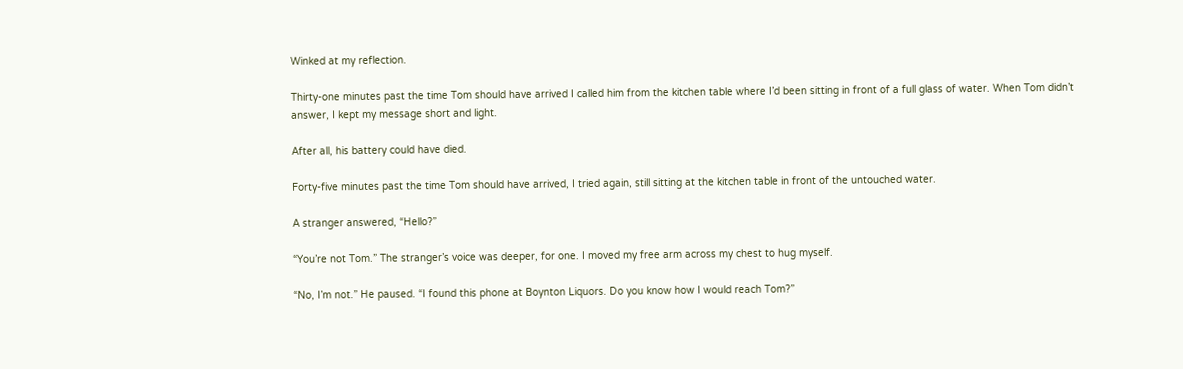Winked at my reflection.

Thirty-one minutes past the time Tom should have arrived I called him from the kitchen table where I’d been sitting in front of a full glass of water. When Tom didn’t answer, I kept my message short and light.

After all, his battery could have died.

Forty-five minutes past the time Tom should have arrived, I tried again, still sitting at the kitchen table in front of the untouched water.

A stranger answered, “Hello?”

“You’re not Tom.” The stranger’s voice was deeper, for one. I moved my free arm across my chest to hug myself.

“No, I’m not.” He paused. “I found this phone at Boynton Liquors. Do you know how I would reach Tom?”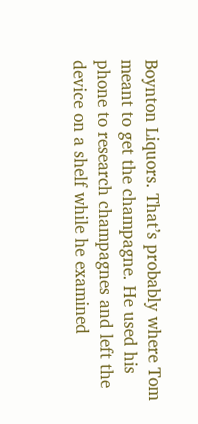Boynton Liquors. That’s probably where Tom meant to get the champagne. He used his phone to research champagnes and left the device on a shelf while he examined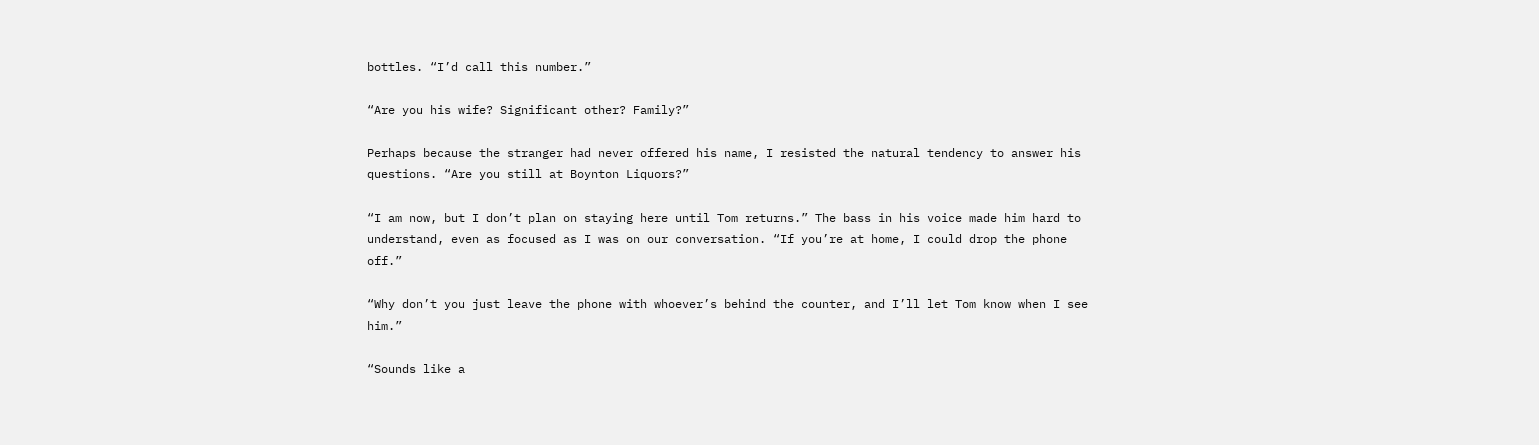bottles. “I’d call this number.”

“Are you his wife? Significant other? Family?”

Perhaps because the stranger had never offered his name, I resisted the natural tendency to answer his questions. “Are you still at Boynton Liquors?”

“I am now, but I don’t plan on staying here until Tom returns.” The bass in his voice made him hard to understand, even as focused as I was on our conversation. “If you’re at home, I could drop the phone off.”

“Why don’t you just leave the phone with whoever’s behind the counter, and I’ll let Tom know when I see him.”

“Sounds like a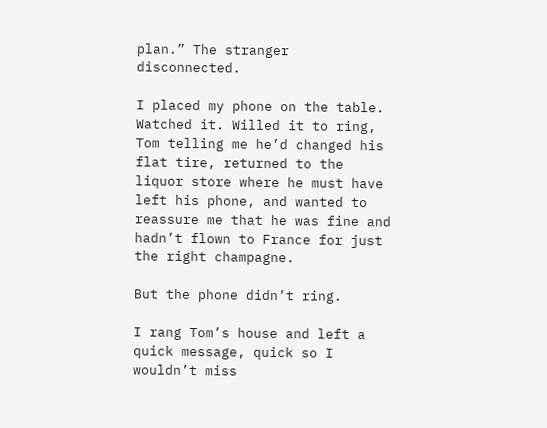plan.” The stranger disconnected.

I placed my phone on the table. Watched it. Willed it to ring, Tom telling me he’d changed his flat tire, returned to the liquor store where he must have left his phone, and wanted to reassure me that he was fine and hadn’t flown to France for just the right champagne.

But the phone didn’t ring.

I rang Tom’s house and left a quick message, quick so I wouldn’t miss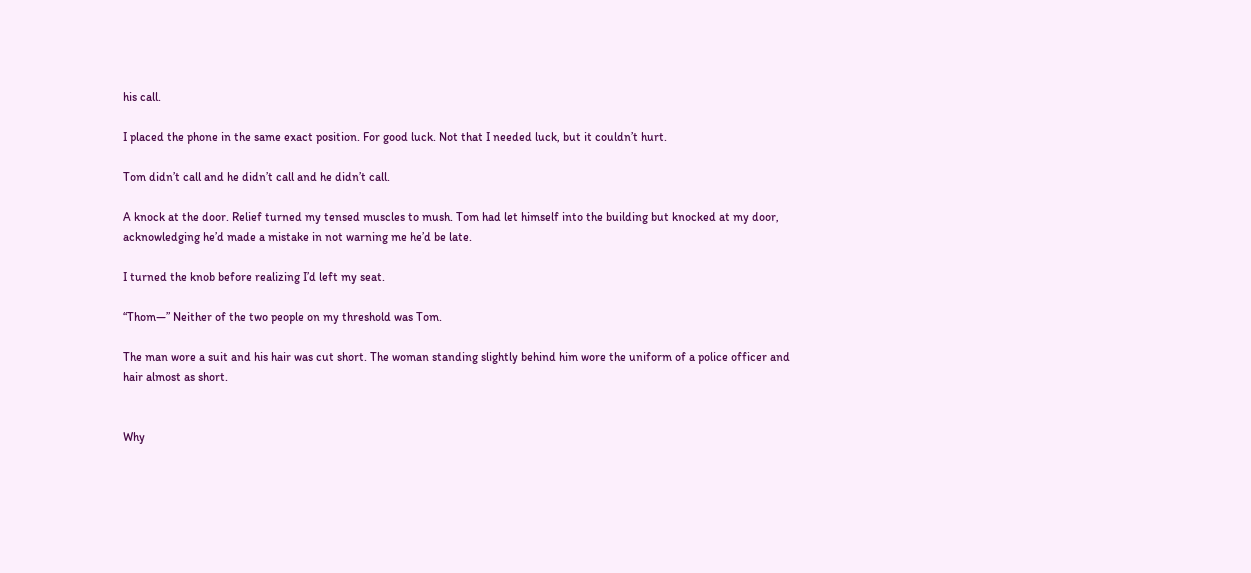his call.

I placed the phone in the same exact position. For good luck. Not that I needed luck, but it couldn’t hurt.

Tom didn’t call and he didn’t call and he didn’t call.

A knock at the door. Relief turned my tensed muscles to mush. Tom had let himself into the building but knocked at my door, acknowledging he’d made a mistake in not warning me he’d be late.

I turned the knob before realizing I’d left my seat.

“Thom—” Neither of the two people on my threshold was Tom.

The man wore a suit and his hair was cut short. The woman standing slightly behind him wore the uniform of a police officer and hair almost as short.


Why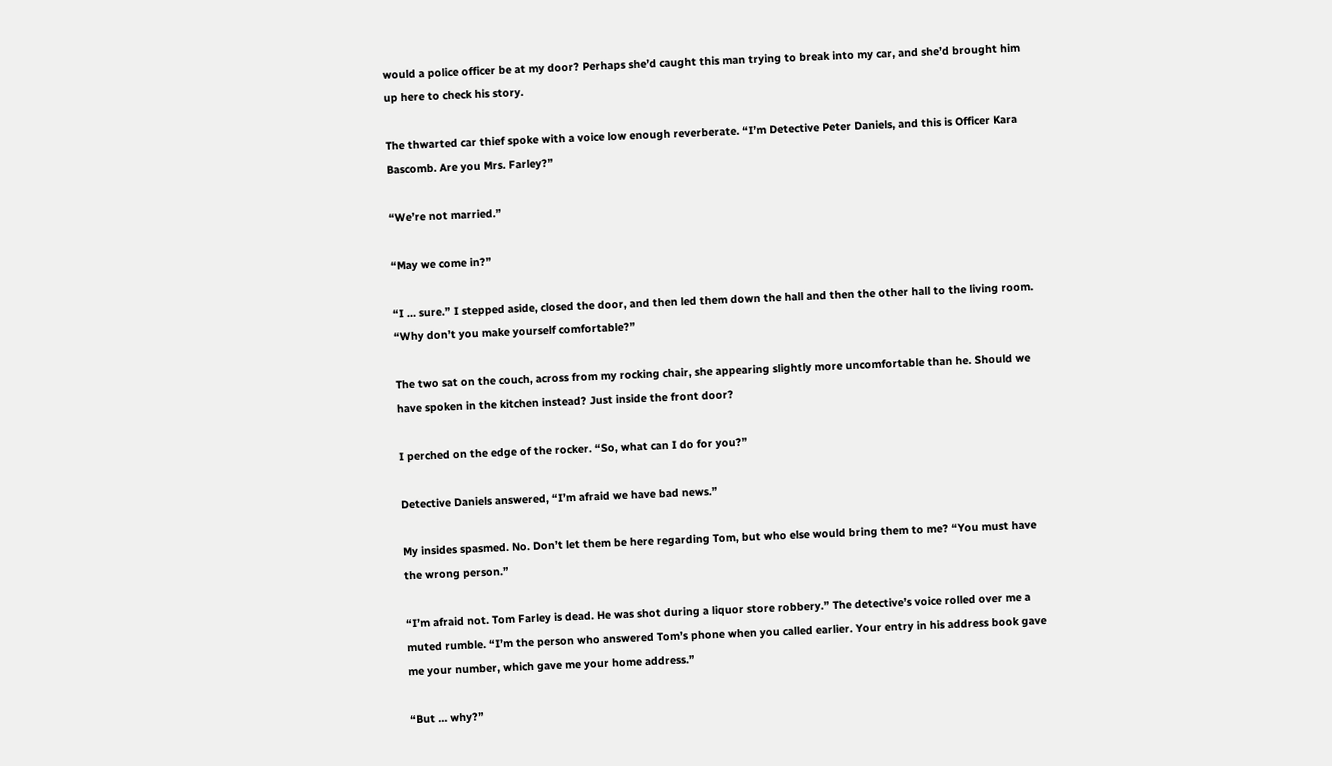would a police officer be at my door? Perhaps she’d caught this man trying to break into my car, and she’d brought him up here to check his story.

The thwarted car thief spoke with a voice low enough reverberate. “I’m Detective Peter Daniels, and this is Officer Kara Bascomb. Are you Mrs. Farley?”

“We’re not married.”

“May we come in?”

“I … sure.” I stepped aside, closed the door, and then led them down the hall and then the other hall to the living room. “Why don’t you make yourself comfortable?”

The two sat on the couch, across from my rocking chair, she appearing slightly more uncomfortable than he. Should we have spoken in the kitchen instead? Just inside the front door?

I perched on the edge of the rocker. “So, what can I do for you?”

Detective Daniels answered, “I’m afraid we have bad news.”

My insides spasmed. No. Don’t let them be here regarding Tom, but who else would bring them to me? “You must have the wrong person.”

“I’m afraid not. Tom Farley is dead. He was shot during a liquor store robbery.” The detective’s voice rolled over me a muted rumble. “I’m the person who answered Tom’s phone when you called earlier. Your entry in his address book gave me your number, which gave me your home address.”

“But … why?”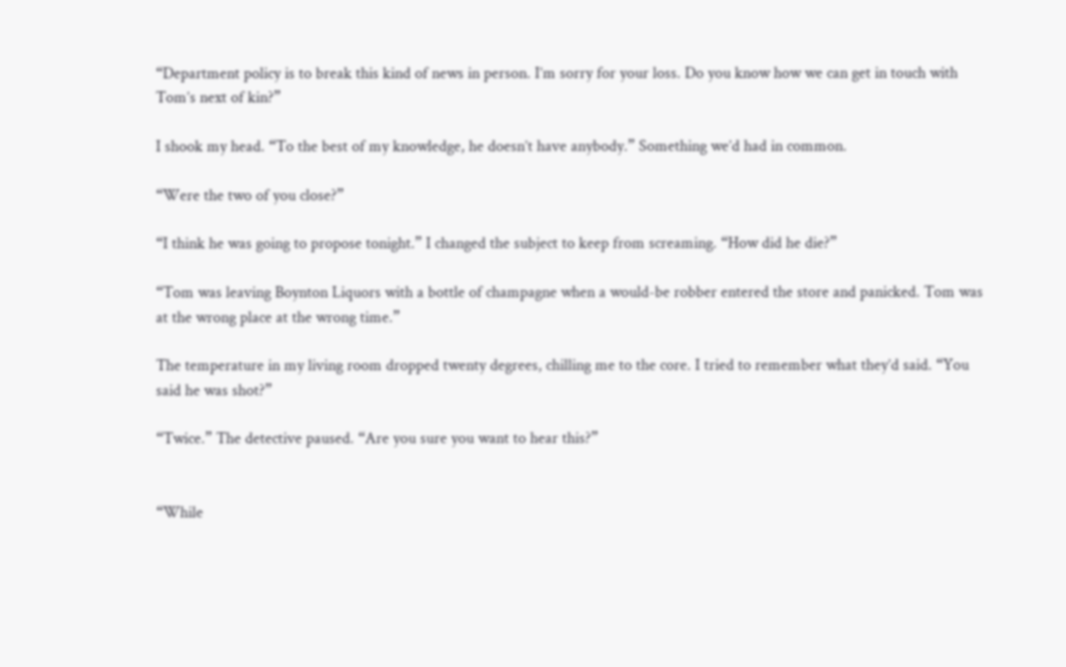“Department policy is to break this kind of news in person. I’m sorry for your loss. Do you know how we can get in touch with Tom’s next of kin?”

I shook my head. “To the best of my knowledge, he doesn’t have anybody.” Something we’d had in common.

“Were the two of you close?”

“I think he was going to propose tonight.” I changed the subject to keep from screaming. “How did he die?”

“Tom was leaving Boynton Liquors with a bottle of champagne when a would-be robber entered the store and panicked. Tom was at the wrong place at the wrong time.”

The temperature in my living room dropped twenty degrees, chilling me to the core. I tried to remember what they’d said. “You said he was shot?”

“Twice.” The detective paused. “Are you sure you want to hear this?”


“While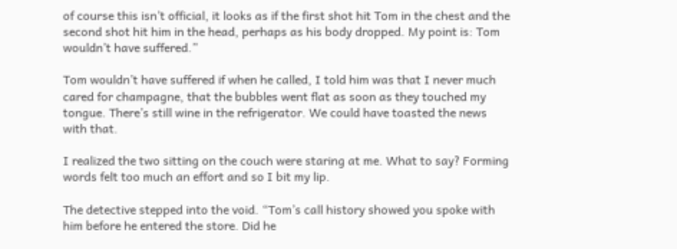of course this isn’t official, it looks as if the first shot hit Tom in the chest and the second shot hit him in the head, perhaps as his body dropped. My point is: Tom wouldn’t have suffered.”

Tom wouldn’t have suffered if when he called, I told him was that I never much cared for champagne, that the bubbles went flat as soon as they touched my tongue. There’s still wine in the refrigerator. We could have toasted the news with that.

I realized the two sitting on the couch were staring at me. What to say? Forming words felt too much an effort and so I bit my lip.

The detective stepped into the void. “Tom’s call history showed you spoke with him before he entered the store. Did he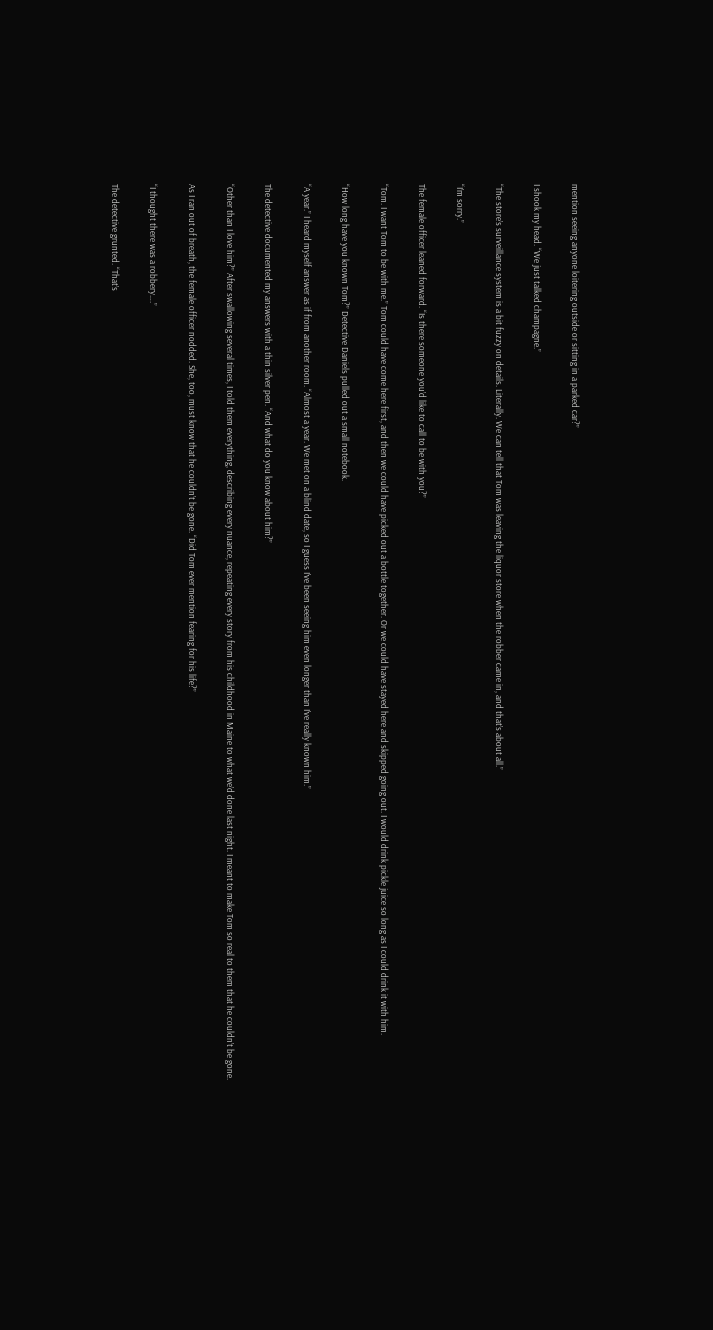mention seeing anyone loitering outside or sitting in a parked car?”

I shook my head. “We just talked champagne.”

“The store’s surveillance system is a bit fuzzy on details. Literally. We can tell that Tom was leaving the liquor store when the robber came in, and that’s about all.”

“I’m sorry.”

The female officer leaned forward. “Is there someone you’d like to call to be with you?”

“Tom. I want Tom to be with me.” Tom could have come here first, and then we could have picked out a bottle together. Or we could have stayed here and skipped going out. I would drink pickle juice so long as I could drink it with him.

“How long have you known Tom?” Detective Daniels pulled out a small notebook.

“A year.” I heard myself answer as if from another room. “Almost a year. We met on a blind date, so I guess I’ve been seeing him even longer than I’ve really known him.”

The detective documented my answers with a thin silver pen. “And what do you know about him?”

“Other than I love him?” After swallowing several times, I told them everything, describing every nuance, repeating every story from his childhood in Maine to what we’d done last night. I meant to make Tom so real to them that he couldn’t be gone.

As I ran out of breath, the female officer nodded. She, too, must know that he couldn’t be gone. “Did Tom ever mention fearing for his life?”

“I thought there was a robbery….”

The detective grunted. “That’s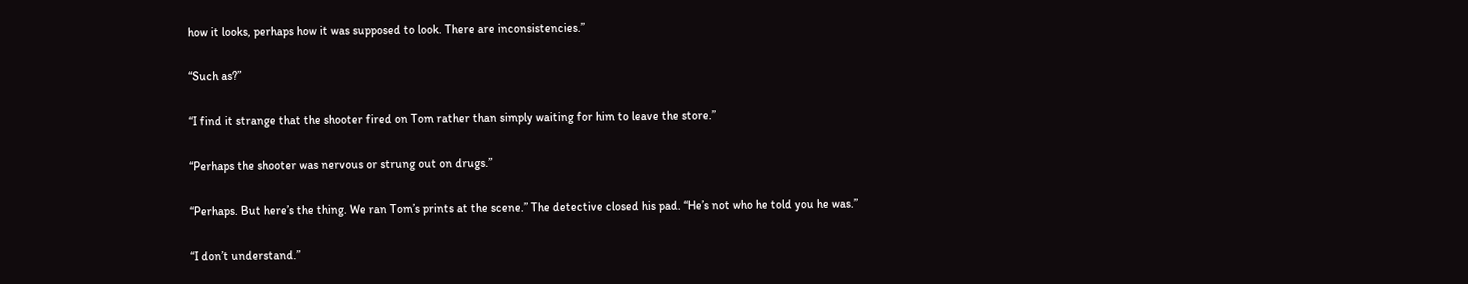how it looks, perhaps how it was supposed to look. There are inconsistencies.”

“Such as?”

“I find it strange that the shooter fired on Tom rather than simply waiting for him to leave the store.”

“Perhaps the shooter was nervous or strung out on drugs.”

“Perhaps. But here’s the thing. We ran Tom’s prints at the scene.” The detective closed his pad. “He’s not who he told you he was.”

“I don’t understand.”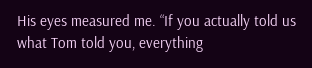His eyes measured me. “If you actually told us what Tom told you, everything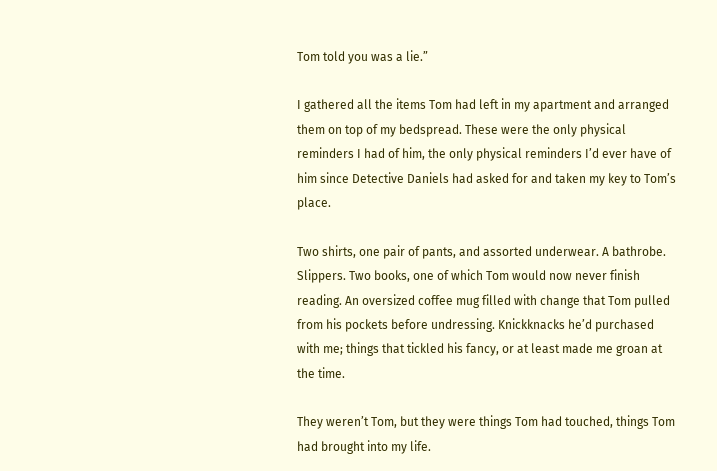Tom told you was a lie.”

I gathered all the items Tom had left in my apartment and arranged them on top of my bedspread. These were the only physical reminders I had of him, the only physical reminders I’d ever have of him since Detective Daniels had asked for and taken my key to Tom’s place.

Two shirts, one pair of pants, and assorted underwear. A bathrobe. Slippers. Two books, one of which Tom would now never finish reading. An oversized coffee mug filled with change that Tom pulled from his pockets before undressing. Knickknacks he’d purchased with me; things that tickled his fancy, or at least made me groan at the time.

They weren’t Tom, but they were things Tom had touched, things Tom had brought into my life.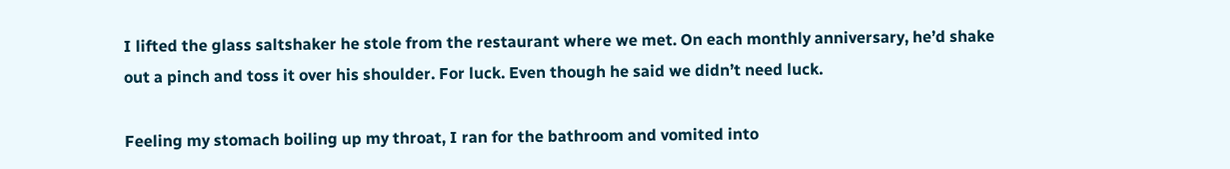I lifted the glass saltshaker he stole from the restaurant where we met. On each monthly anniversary, he’d shake out a pinch and toss it over his shoulder. For luck. Even though he said we didn’t need luck.

Feeling my stomach boiling up my throat, I ran for the bathroom and vomited into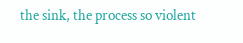the sink, the process so violent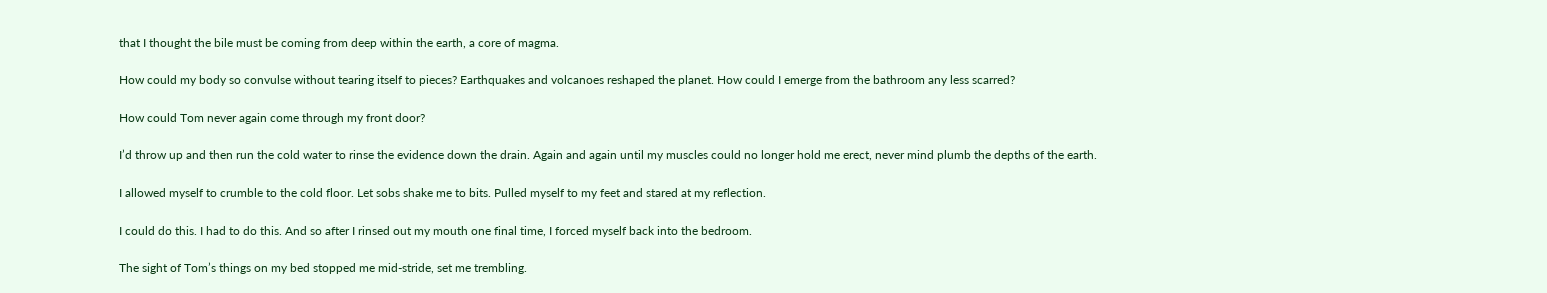that I thought the bile must be coming from deep within the earth, a core of magma.

How could my body so convulse without tearing itself to pieces? Earthquakes and volcanoes reshaped the planet. How could I emerge from the bathroom any less scarred?

How could Tom never again come through my front door?

I’d throw up and then run the cold water to rinse the evidence down the drain. Again and again until my muscles could no longer hold me erect, never mind plumb the depths of the earth.

I allowed myself to crumble to the cold floor. Let sobs shake me to bits. Pulled myself to my feet and stared at my reflection.

I could do this. I had to do this. And so after I rinsed out my mouth one final time, I forced myself back into the bedroom.

The sight of Tom’s things on my bed stopped me mid-stride, set me trembling.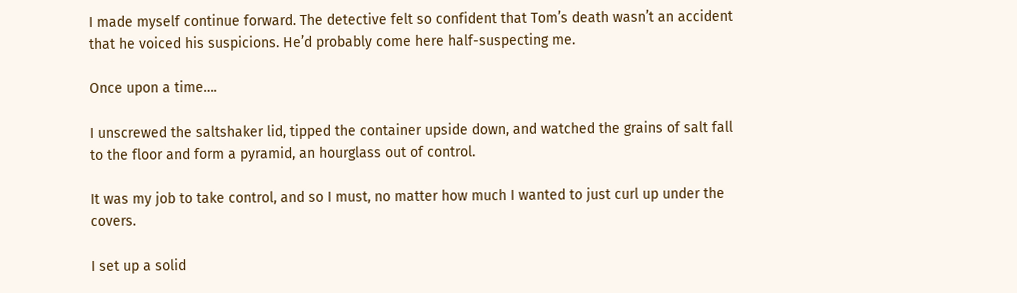I made myself continue forward. The detective felt so confident that Tom’s death wasn’t an accident that he voiced his suspicions. He’d probably come here half-suspecting me.

Once upon a time….

I unscrewed the saltshaker lid, tipped the container upside down, and watched the grains of salt fall to the floor and form a pyramid, an hourglass out of control.

It was my job to take control, and so I must, no matter how much I wanted to just curl up under the covers.

I set up a solid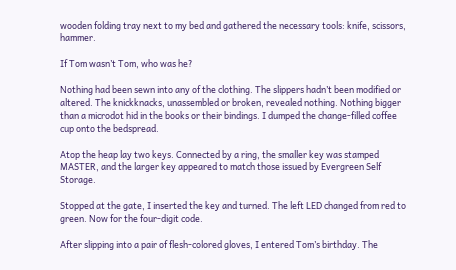wooden folding tray next to my bed and gathered the necessary tools: knife, scissors, hammer.

If Tom wasn’t Tom, who was he?

Nothing had been sewn into any of the clothing. The slippers hadn’t been modified or altered. The knickknacks, unassembled or broken, revealed nothing. Nothing bigger than a microdot hid in the books or their bindings. I dumped the change-filled coffee cup onto the bedspread.

Atop the heap lay two keys. Connected by a ring, the smaller key was stamped MASTER, and the larger key appeared to match those issued by Evergreen Self Storage.

Stopped at the gate, I inserted the key and turned. The left LED changed from red to green. Now for the four-digit code.

After slipping into a pair of flesh-colored gloves, I entered Tom’s birthday. The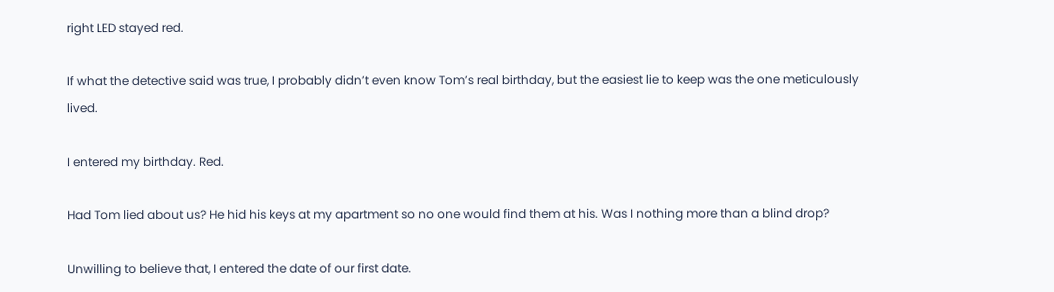right LED stayed red.

If what the detective said was true, I probably didn’t even know Tom’s real birthday, but the easiest lie to keep was the one meticulously lived.

I entered my birthday. Red.

Had Tom lied about us? He hid his keys at my apartment so no one would find them at his. Was I nothing more than a blind drop?

Unwilling to believe that, I entered the date of our first date.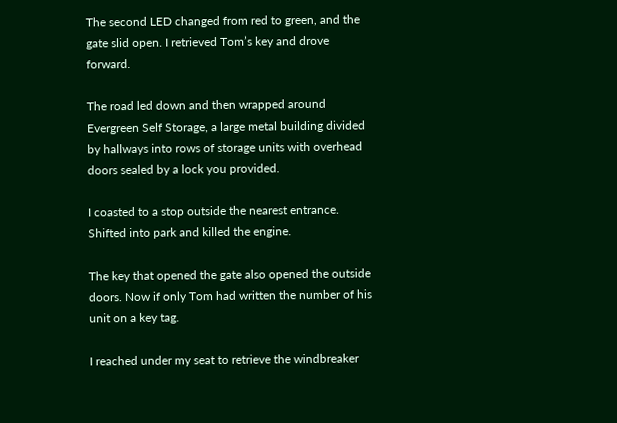The second LED changed from red to green, and the gate slid open. I retrieved Tom’s key and drove forward.

The road led down and then wrapped around Evergreen Self Storage, a large metal building divided by hallways into rows of storage units with overhead doors sealed by a lock you provided.

I coasted to a stop outside the nearest entrance. Shifted into park and killed the engine.

The key that opened the gate also opened the outside doors. Now if only Tom had written the number of his unit on a key tag.

I reached under my seat to retrieve the windbreaker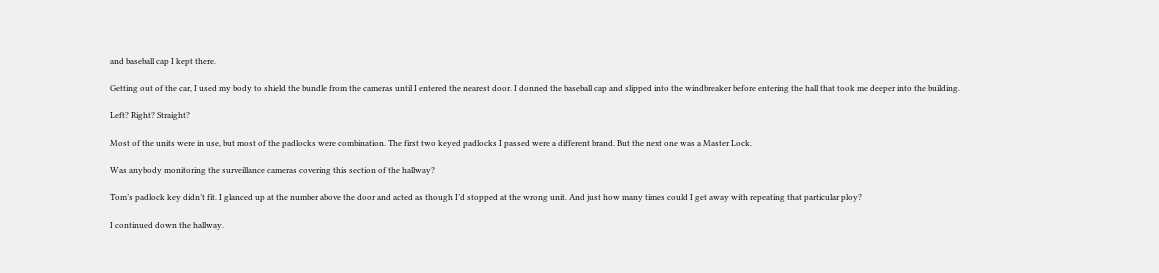and baseball cap I kept there.

Getting out of the car, I used my body to shield the bundle from the cameras until I entered the nearest door. I donned the baseball cap and slipped into the windbreaker before entering the hall that took me deeper into the building.

Left? Right? Straight?

Most of the units were in use, but most of the padlocks were combination. The first two keyed padlocks I passed were a different brand. But the next one was a Master Lock.

Was anybody monitoring the surveillance cameras covering this section of the hallway?

Tom’s padlock key didn’t fit. I glanced up at the number above the door and acted as though I’d stopped at the wrong unit. And just how many times could I get away with repeating that particular ploy?

I continued down the hallway.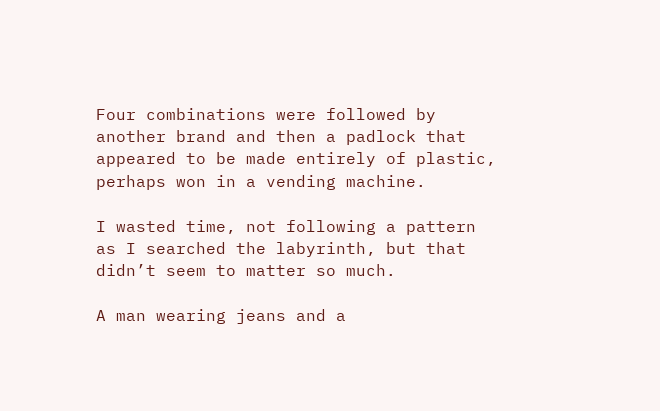Four combinations were followed by another brand and then a padlock that appeared to be made entirely of plastic, perhaps won in a vending machine.

I wasted time, not following a pattern as I searched the labyrinth, but that didn’t seem to matter so much.

A man wearing jeans and a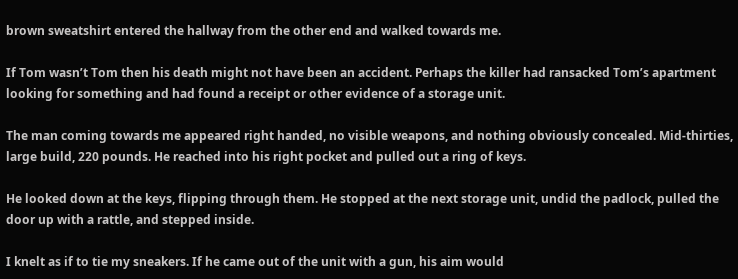brown sweatshirt entered the hallway from the other end and walked towards me.

If Tom wasn’t Tom then his death might not have been an accident. Perhaps the killer had ransacked Tom’s apartment looking for something and had found a receipt or other evidence of a storage unit.

The man coming towards me appeared right handed, no visible weapons, and nothing obviously concealed. Mid-thirties, large build, 220 pounds. He reached into his right pocket and pulled out a ring of keys.

He looked down at the keys, flipping through them. He stopped at the next storage unit, undid the padlock, pulled the door up with a rattle, and stepped inside.

I knelt as if to tie my sneakers. If he came out of the unit with a gun, his aim would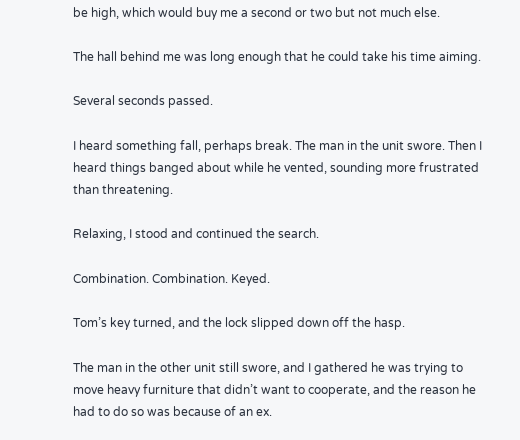be high, which would buy me a second or two but not much else.

The hall behind me was long enough that he could take his time aiming.

Several seconds passed.

I heard something fall, perhaps break. The man in the unit swore. Then I heard things banged about while he vented, sounding more frustrated than threatening.

Relaxing, I stood and continued the search.

Combination. Combination. Keyed.

Tom’s key turned, and the lock slipped down off the hasp.

The man in the other unit still swore, and I gathered he was trying to move heavy furniture that didn’t want to cooperate, and the reason he had to do so was because of an ex.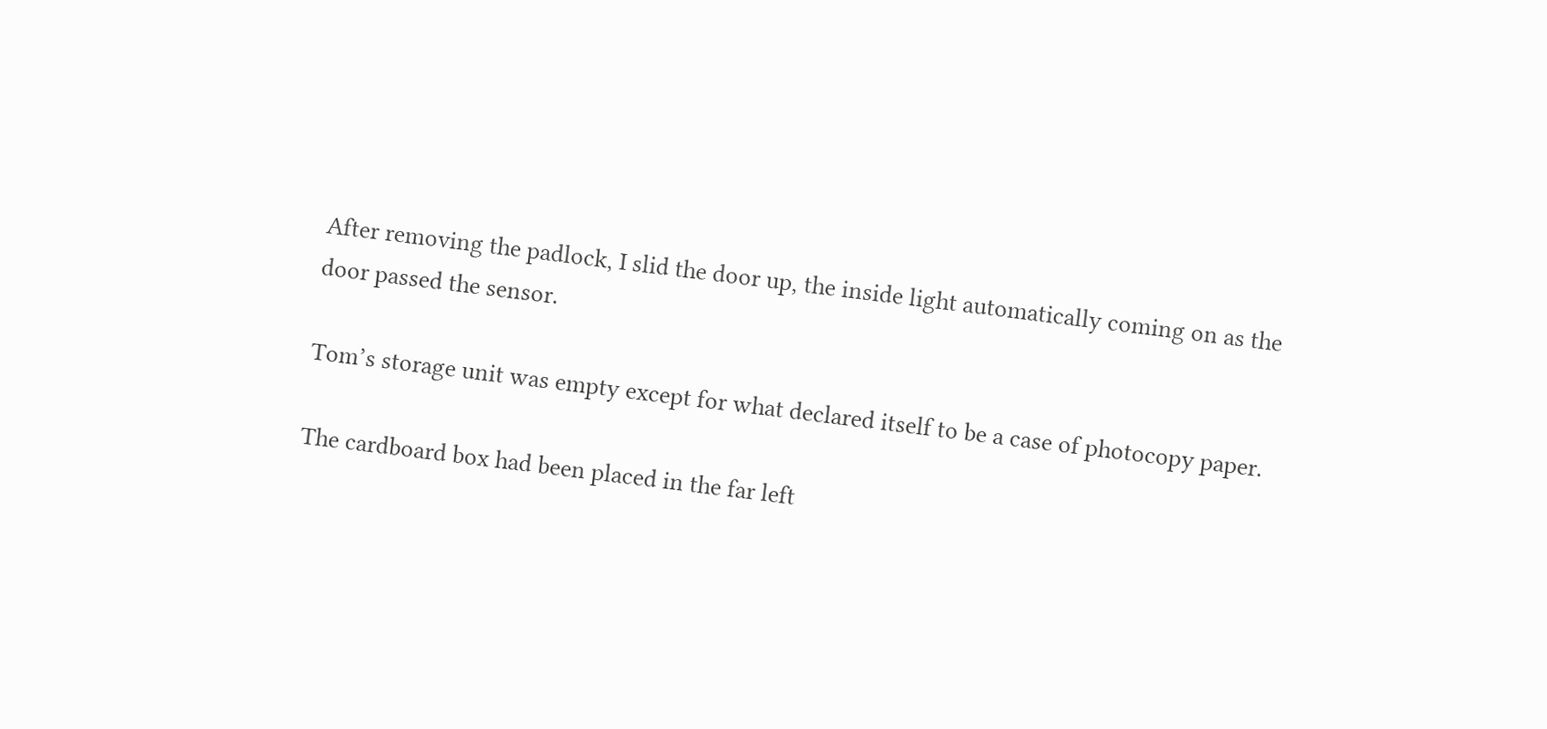After removing the padlock, I slid the door up, the inside light automatically coming on as the door passed the sensor.

Tom’s storage unit was empty except for what declared itself to be a case of photocopy paper.

The cardboard box had been placed in the far left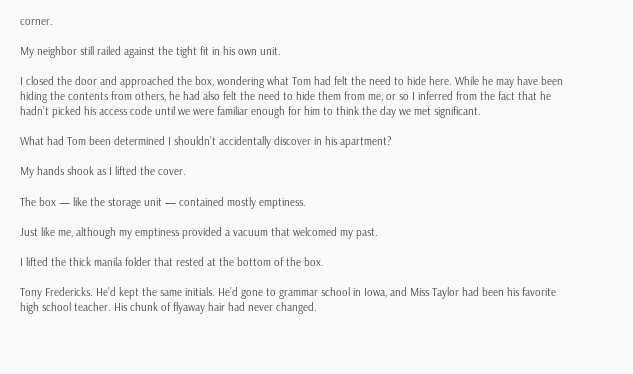corner.

My neighbor still railed against the tight fit in his own unit.

I closed the door and approached the box, wondering what Tom had felt the need to hide here. While he may have been hiding the contents from others, he had also felt the need to hide them from me, or so I inferred from the fact that he hadn’t picked his access code until we were familiar enough for him to think the day we met significant.

What had Tom been determined I shouldn’t accidentally discover in his apartment?

My hands shook as I lifted the cover.

The box — like the storage unit — contained mostly emptiness.

Just like me, although my emptiness provided a vacuum that welcomed my past.

I lifted the thick manila folder that rested at the bottom of the box.

Tony Fredericks. He’d kept the same initials. He’d gone to grammar school in Iowa, and Miss Taylor had been his favorite high school teacher. His chunk of flyaway hair had never changed.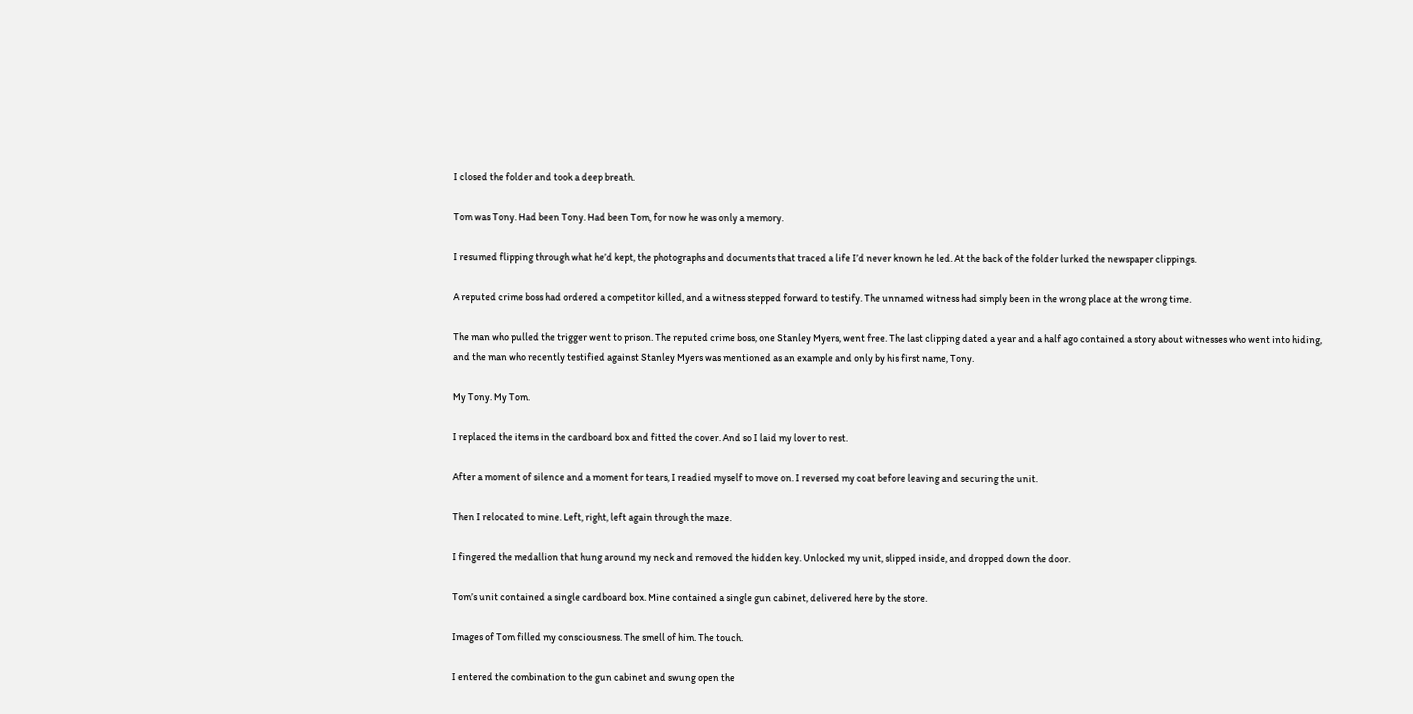I closed the folder and took a deep breath.

Tom was Tony. Had been Tony. Had been Tom, for now he was only a memory.

I resumed flipping through what he’d kept, the photographs and documents that traced a life I’d never known he led. At the back of the folder lurked the newspaper clippings.

A reputed crime boss had ordered a competitor killed, and a witness stepped forward to testify. The unnamed witness had simply been in the wrong place at the wrong time.

The man who pulled the trigger went to prison. The reputed crime boss, one Stanley Myers, went free. The last clipping dated a year and a half ago contained a story about witnesses who went into hiding, and the man who recently testified against Stanley Myers was mentioned as an example and only by his first name, Tony.

My Tony. My Tom.

I replaced the items in the cardboard box and fitted the cover. And so I laid my lover to rest.

After a moment of silence and a moment for tears, I readied myself to move on. I reversed my coat before leaving and securing the unit.

Then I relocated to mine. Left, right, left again through the maze.

I fingered the medallion that hung around my neck and removed the hidden key. Unlocked my unit, slipped inside, and dropped down the door.

Tom’s unit contained a single cardboard box. Mine contained a single gun cabinet, delivered here by the store.

Images of Tom filled my consciousness. The smell of him. The touch.

I entered the combination to the gun cabinet and swung open the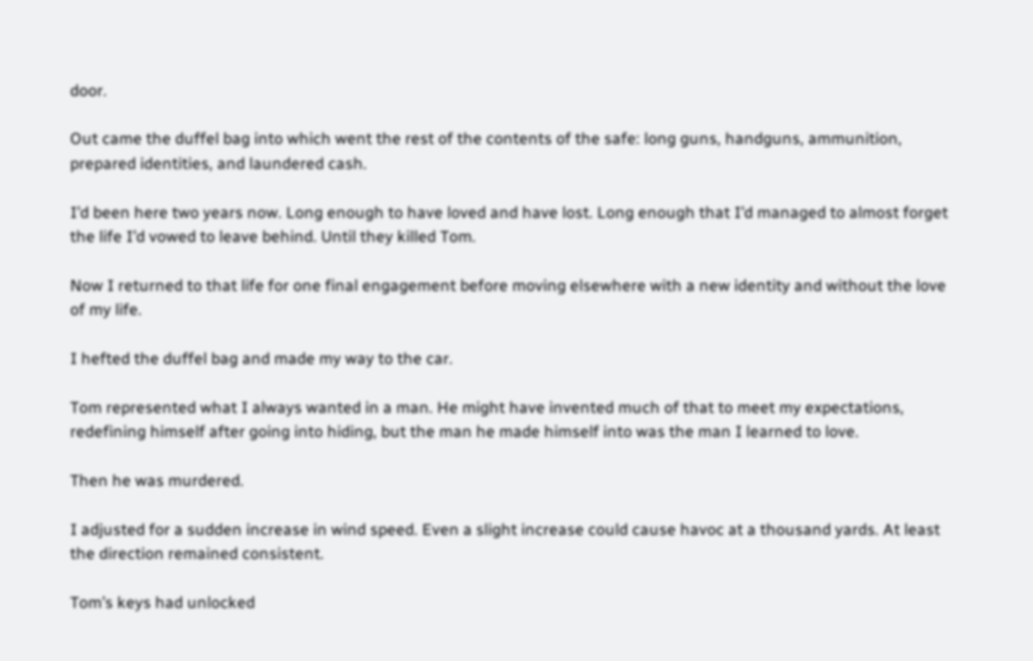door.

Out came the duffel bag into which went the rest of the contents of the safe: long guns, handguns, ammunition, prepared identities, and laundered cash.

I’d been here two years now. Long enough to have loved and have lost. Long enough that I’d managed to almost forget the life I’d vowed to leave behind. Until they killed Tom.

Now I returned to that life for one final engagement before moving elsewhere with a new identity and without the love of my life.

I hefted the duffel bag and made my way to the car.

Tom represented what I always wanted in a man. He might have invented much of that to meet my expectations, redefining himself after going into hiding, but the man he made himself into was the man I learned to love.

Then he was murdered.

I adjusted for a sudden increase in wind speed. Even a slight increase could cause havoc at a thousand yards. At least the direction remained consistent.

Tom’s keys had unlocked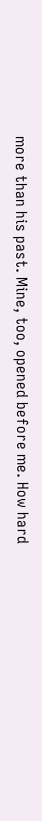more than his past. Mine, too, opened before me. How hard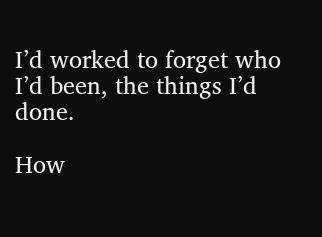I’d worked to forget who I’d been, the things I’d done.

How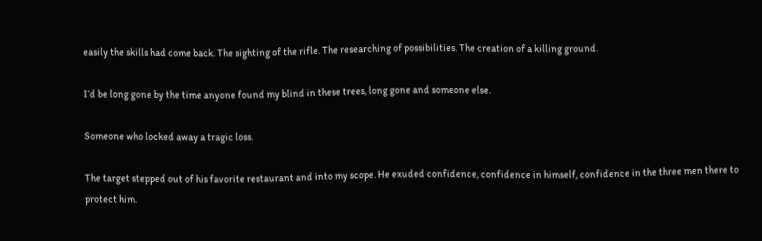easily the skills had come back. The sighting of the rifle. The researching of possibilities. The creation of a killing ground.

I’d be long gone by the time anyone found my blind in these trees, long gone and someone else.

Someone who locked away a tragic loss.

The target stepped out of his favorite restaurant and into my scope. He exuded confidence, confidence in himself, confidence in the three men there to protect him.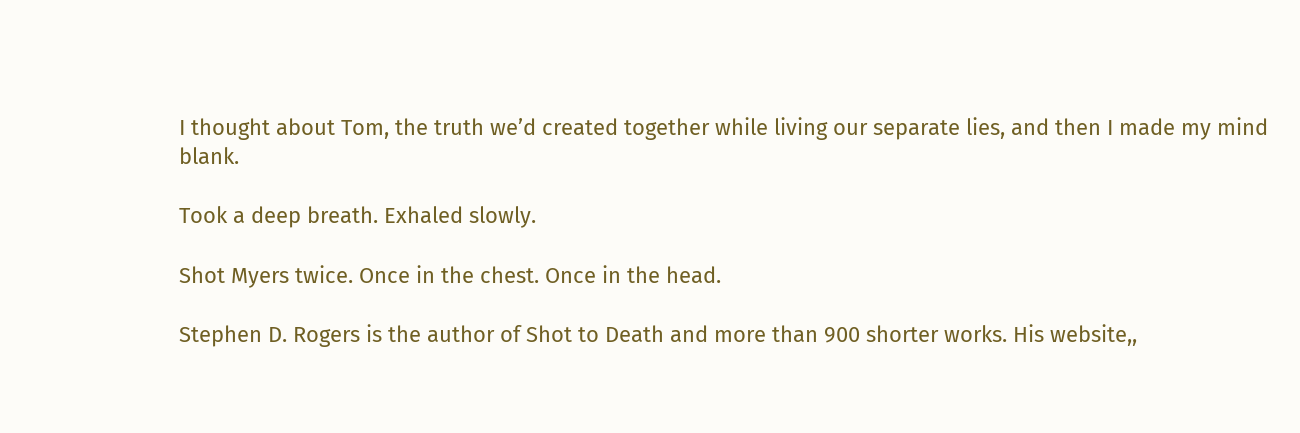I thought about Tom, the truth we’d created together while living our separate lies, and then I made my mind blank.

Took a deep breath. Exhaled slowly.

Shot Myers twice. Once in the chest. Once in the head.

Stephen D. Rogers is the author of Shot to Death and more than 900 shorter works. His website,,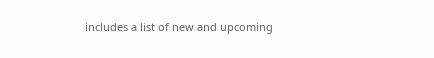includes a list of new and upcoming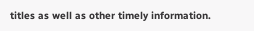titles as well as other timely information.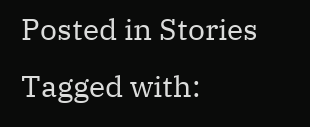Posted in Stories Tagged with: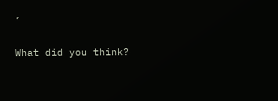,

What did you think?